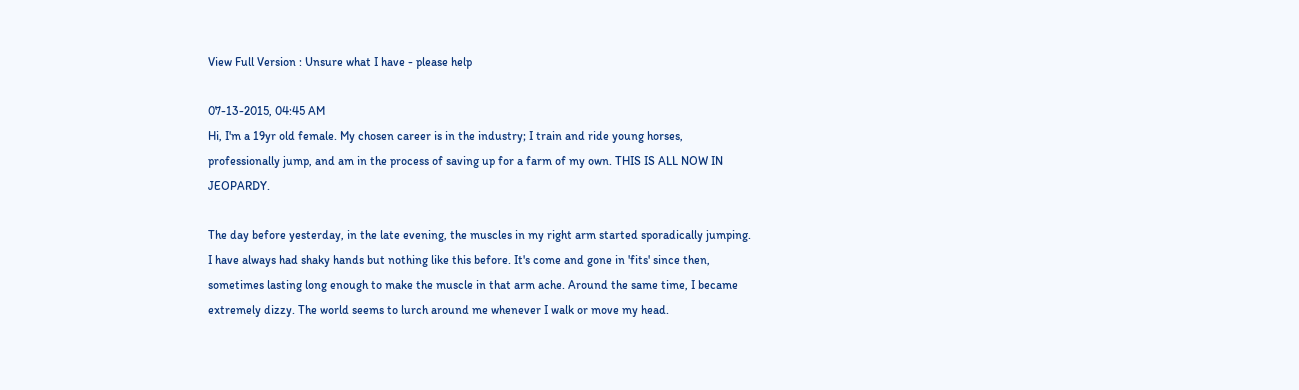View Full Version : Unsure what I have - please help

07-13-2015, 04:45 AM
Hi, I'm a 19yr old female. My chosen career is in the industry; I train and ride young horses, professionally jump, and am in the process of saving up for a farm of my own. THIS IS ALL NOW IN JEOPARDY.

The day before yesterday, in the late evening, the muscles in my right arm started sporadically jumping. I have always had shaky hands but nothing like this before. It's come and gone in 'fits' since then, sometimes lasting long enough to make the muscle in that arm ache. Around the same time, I became extremely dizzy. The world seems to lurch around me whenever I walk or move my head.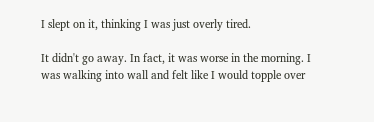I slept on it, thinking I was just overly tired.

It didn't go away. In fact, it was worse in the morning. I was walking into wall and felt like I would topple over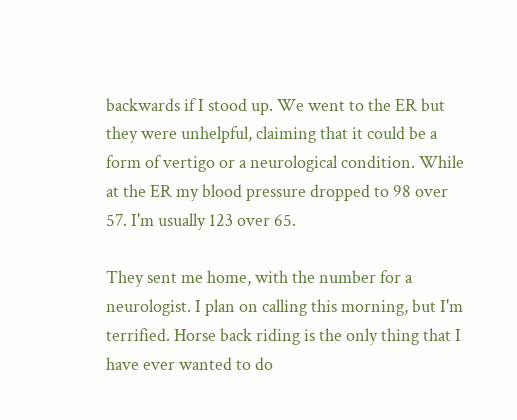backwards if I stood up. We went to the ER but they were unhelpful, claiming that it could be a form of vertigo or a neurological condition. While at the ER my blood pressure dropped to 98 over 57. I'm usually 123 over 65.

They sent me home, with the number for a neurologist. I plan on calling this morning, but I'm terrified. Horse back riding is the only thing that I have ever wanted to do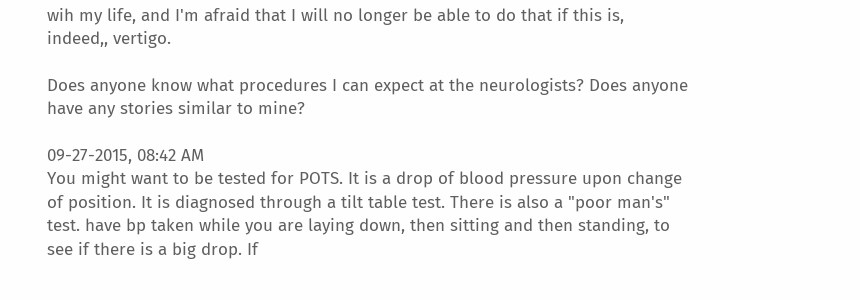wih my life, and I'm afraid that I will no longer be able to do that if this is, indeed,, vertigo.

Does anyone know what procedures I can expect at the neurologists? Does anyone have any stories similar to mine?

09-27-2015, 08:42 AM
You might want to be tested for POTS. It is a drop of blood pressure upon change of position. It is diagnosed through a tilt table test. There is also a "poor man's" test. have bp taken while you are laying down, then sitting and then standing, to see if there is a big drop. If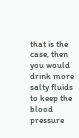that is the case, then you would drink more salty fluids to keep the blood pressure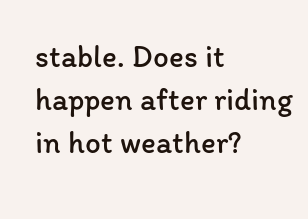stable. Does it happen after riding in hot weather?